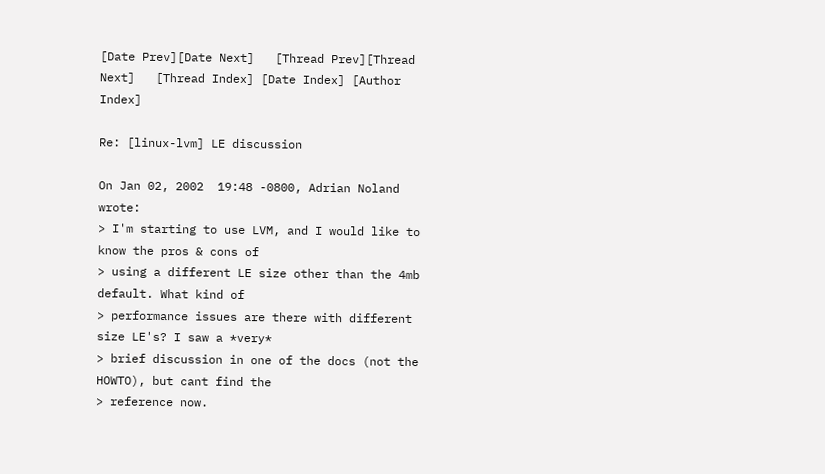[Date Prev][Date Next]   [Thread Prev][Thread Next]   [Thread Index] [Date Index] [Author Index]

Re: [linux-lvm] LE discussion

On Jan 02, 2002  19:48 -0800, Adrian Noland wrote:
> I'm starting to use LVM, and I would like to know the pros & cons of
> using a different LE size other than the 4mb default. What kind of
> performance issues are there with different size LE's? I saw a *very*
> brief discussion in one of the docs (not the HOWTO), but cant find the
> reference now.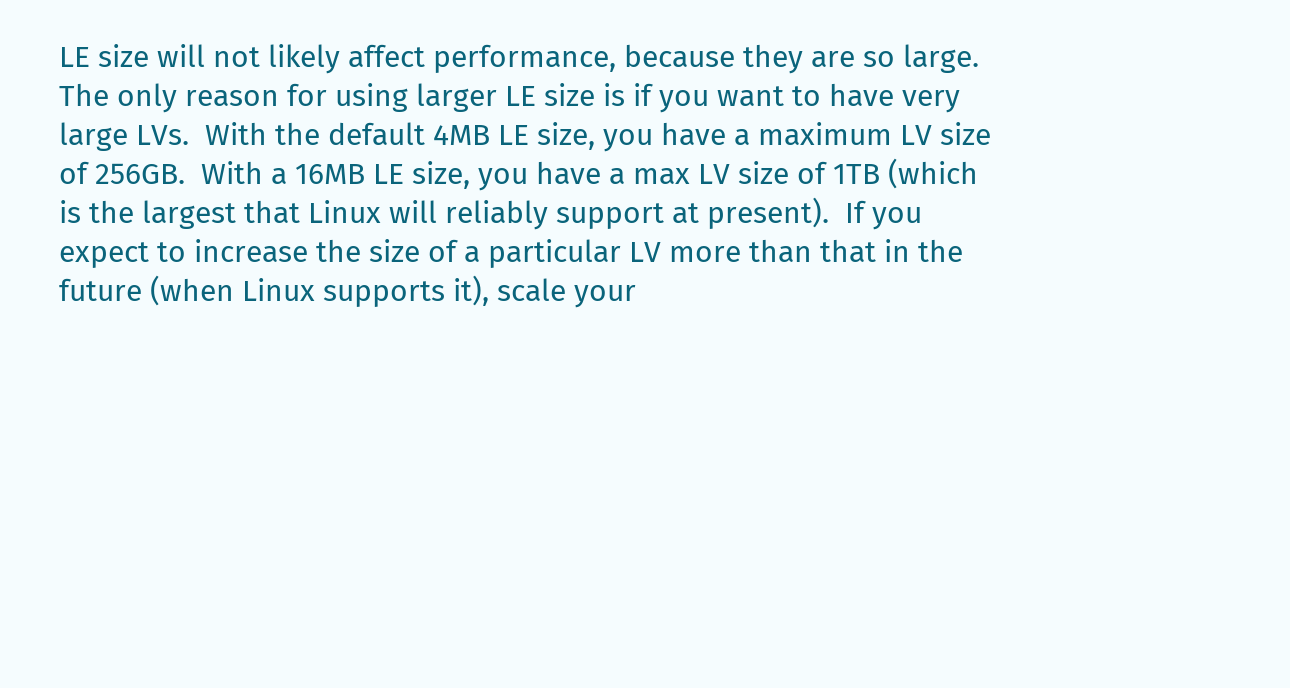LE size will not likely affect performance, because they are so large.
The only reason for using larger LE size is if you want to have very
large LVs.  With the default 4MB LE size, you have a maximum LV size
of 256GB.  With a 16MB LE size, you have a max LV size of 1TB (which
is the largest that Linux will reliably support at present).  If you
expect to increase the size of a particular LV more than that in the
future (when Linux supports it), scale your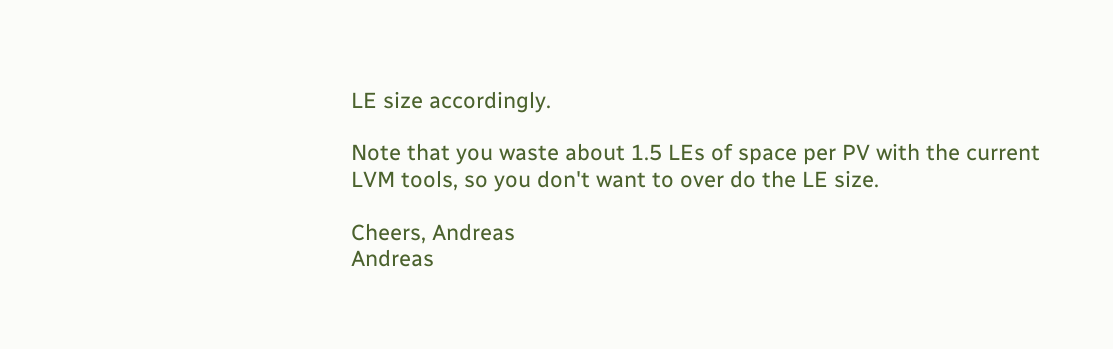LE size accordingly.

Note that you waste about 1.5 LEs of space per PV with the current
LVM tools, so you don't want to over do the LE size.

Cheers, Andreas
Andreas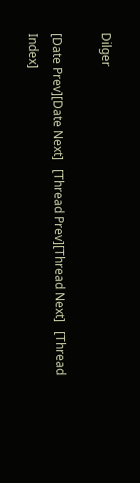Dilger

[Date Prev][Date Next]   [Thread Prev][Thread Next]   [Thread Index]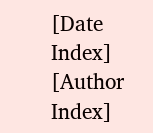[Date Index] [Author Index]